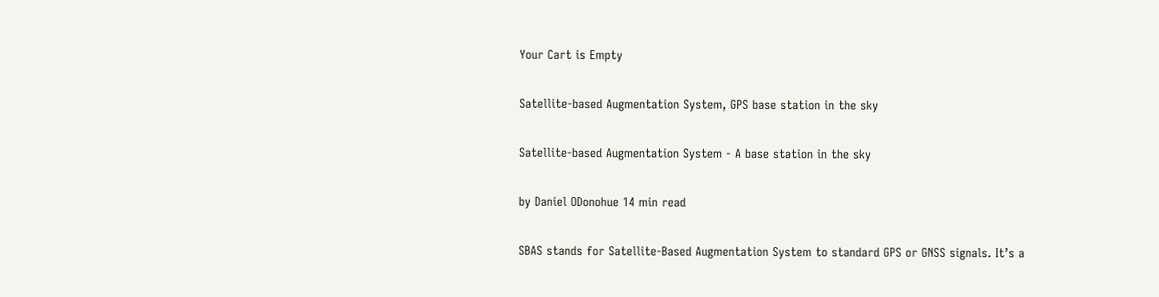Your Cart is Empty

Satellite-based Augmentation System, GPS base station in the sky

Satellite-based Augmentation System - A base station in the sky

by Daniel ODonohue 14 min read

SBAS stands for Satellite-Based Augmentation System to standard GPS or GNSS signals. It’s a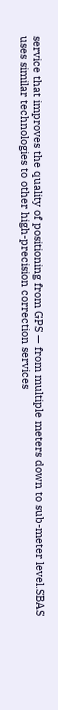service that improves the quality of positioning from GPS — from multiple meters down to sub-meter level.SBAS uses similar technologies to other high-precision correction services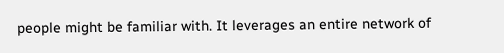people might be familiar with. It leverages an entire network of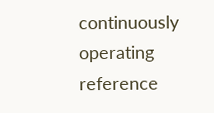continuously operating reference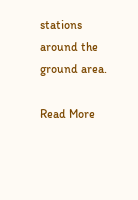stations around the ground area.

Read More